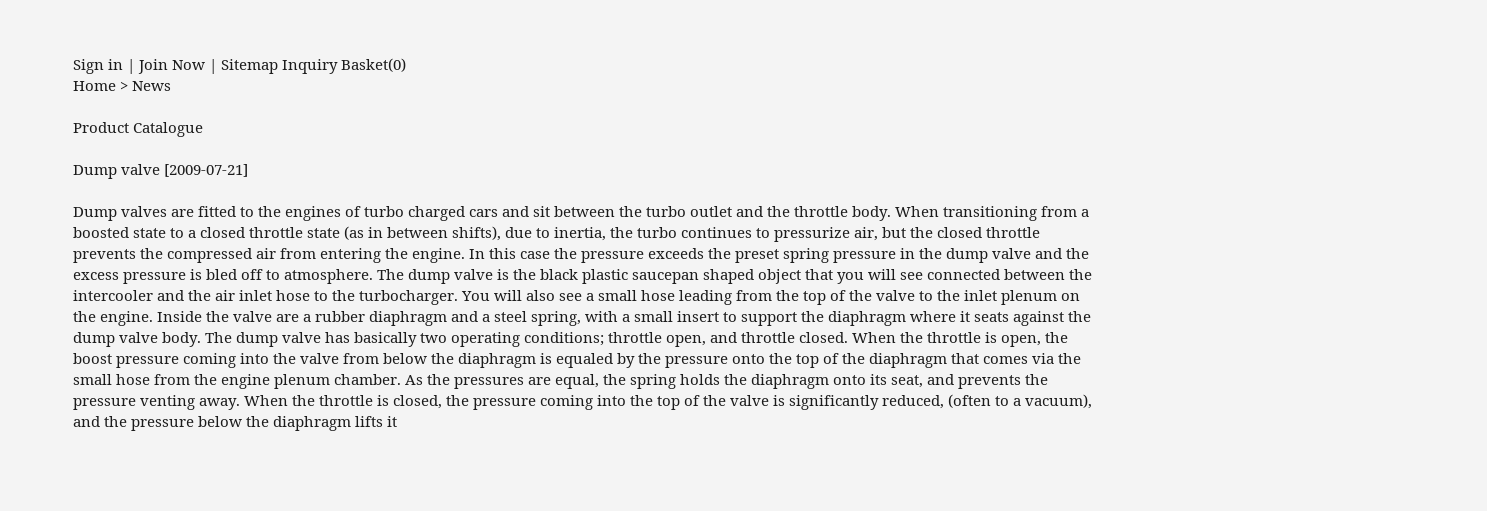Sign in | Join Now | Sitemap Inquiry Basket(0)
Home > News

Product Catalogue

Dump valve [2009-07-21]

Dump valves are fitted to the engines of turbo charged cars and sit between the turbo outlet and the throttle body. When transitioning from a boosted state to a closed throttle state (as in between shifts), due to inertia, the turbo continues to pressurize air, but the closed throttle prevents the compressed air from entering the engine. In this case the pressure exceeds the preset spring pressure in the dump valve and the excess pressure is bled off to atmosphere. The dump valve is the black plastic saucepan shaped object that you will see connected between the intercooler and the air inlet hose to the turbocharger. You will also see a small hose leading from the top of the valve to the inlet plenum on the engine. Inside the valve are a rubber diaphragm and a steel spring, with a small insert to support the diaphragm where it seats against the dump valve body. The dump valve has basically two operating conditions; throttle open, and throttle closed. When the throttle is open, the boost pressure coming into the valve from below the diaphragm is equaled by the pressure onto the top of the diaphragm that comes via the small hose from the engine plenum chamber. As the pressures are equal, the spring holds the diaphragm onto its seat, and prevents the pressure venting away. When the throttle is closed, the pressure coming into the top of the valve is significantly reduced, (often to a vacuum), and the pressure below the diaphragm lifts it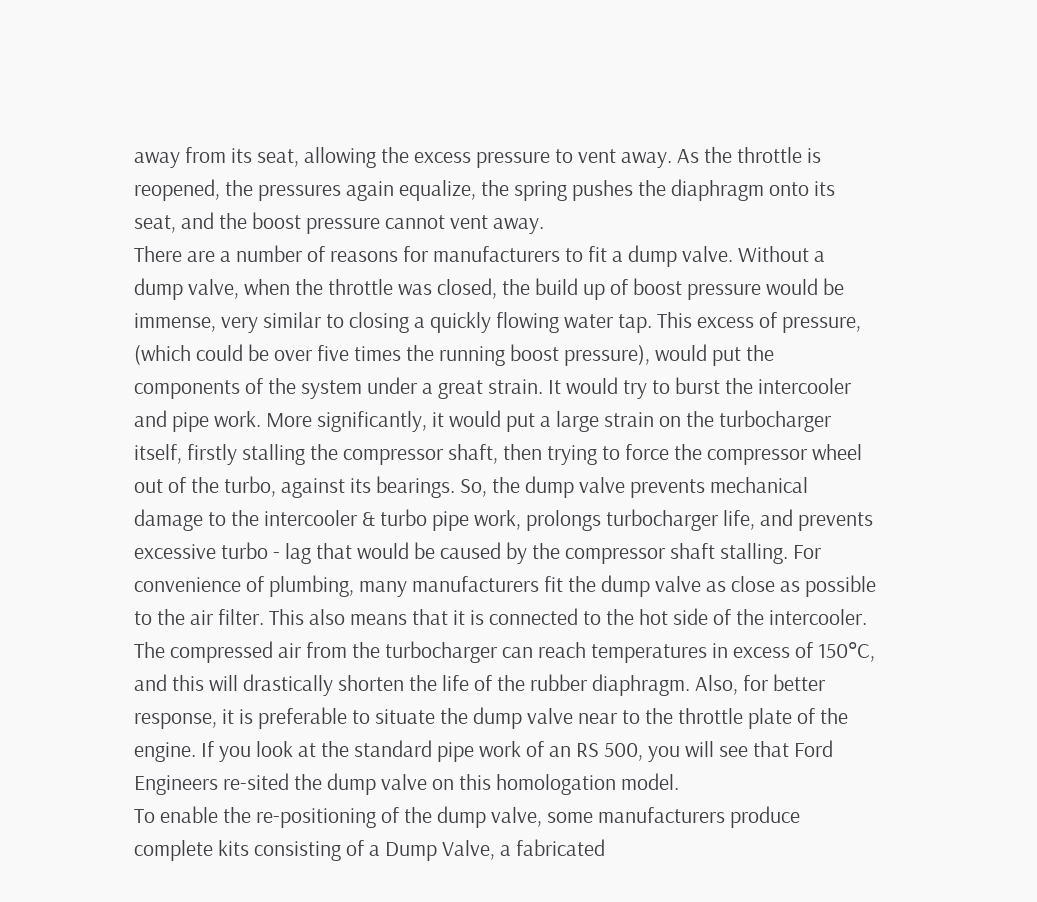away from its seat, allowing the excess pressure to vent away. As the throttle is reopened, the pressures again equalize, the spring pushes the diaphragm onto its seat, and the boost pressure cannot vent away.
There are a number of reasons for manufacturers to fit a dump valve. Without a dump valve, when the throttle was closed, the build up of boost pressure would be immense, very similar to closing a quickly flowing water tap. This excess of pressure, (which could be over five times the running boost pressure), would put the components of the system under a great strain. It would try to burst the intercooler and pipe work. More significantly, it would put a large strain on the turbocharger itself, firstly stalling the compressor shaft, then trying to force the compressor wheel out of the turbo, against its bearings. So, the dump valve prevents mechanical damage to the intercooler & turbo pipe work, prolongs turbocharger life, and prevents excessive turbo - lag that would be caused by the compressor shaft stalling. For convenience of plumbing, many manufacturers fit the dump valve as close as possible to the air filter. This also means that it is connected to the hot side of the intercooler. The compressed air from the turbocharger can reach temperatures in excess of 150°C, and this will drastically shorten the life of the rubber diaphragm. Also, for better response, it is preferable to situate the dump valve near to the throttle plate of the engine. If you look at the standard pipe work of an RS 500, you will see that Ford Engineers re-sited the dump valve on this homologation model.
To enable the re-positioning of the dump valve, some manufacturers produce complete kits consisting of a Dump Valve, a fabricated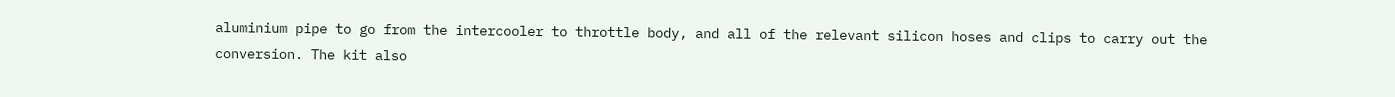aluminium pipe to go from the intercooler to throttle body, and all of the relevant silicon hoses and clips to carry out the conversion. The kit also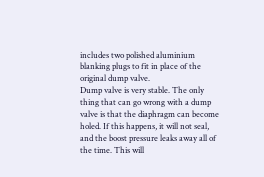includes two polished aluminium blanking plugs to fit in place of the original dump valve.
Dump valve is very stable. The only thing that can go wrong with a dump valve is that the diaphragm can become holed. If this happens, it will not seal, and the boost pressure leaks away all of the time. This will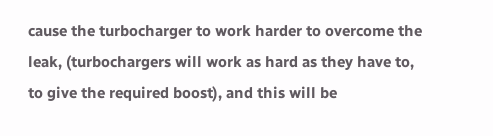cause the turbocharger to work harder to overcome the leak, (turbochargers will work as hard as they have to, to give the required boost), and this will be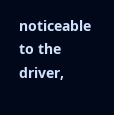noticeable to the driver,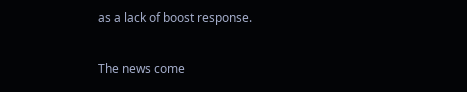as a lack of boost response.

The news come